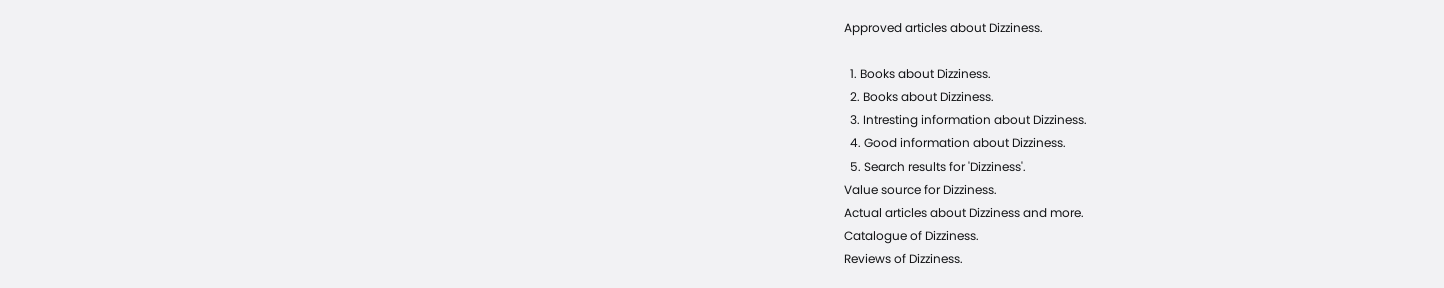Approved articles about Dizziness.

  1. Books about Dizziness.
  2. Books about Dizziness.
  3. Intresting information about Dizziness.
  4. Good information about Dizziness.
  5. Search results for 'Dizziness'.
Value source for Dizziness.
Actual articles about Dizziness and more.
Catalogue of Dizziness.
Reviews of Dizziness.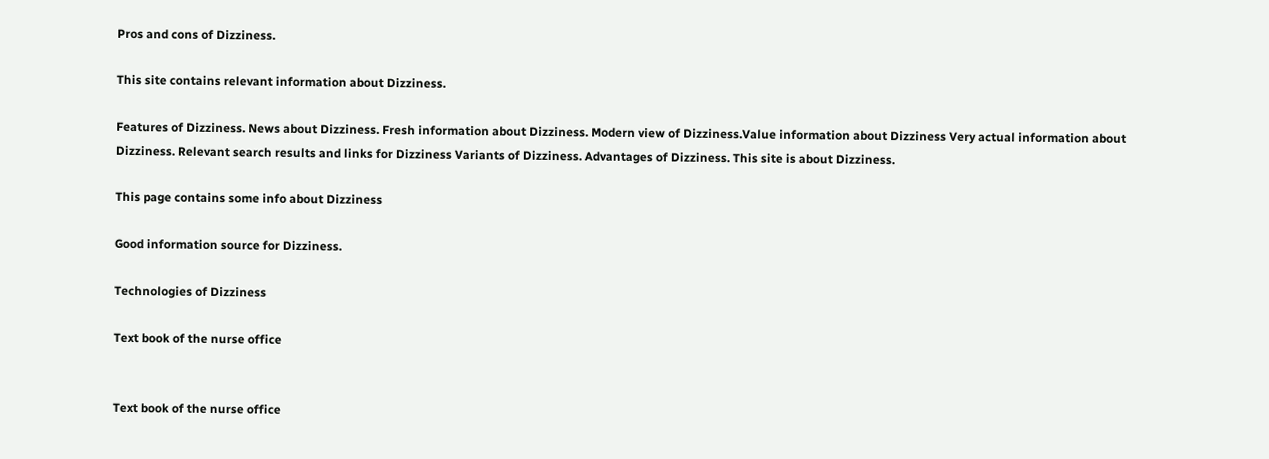Pros and cons of Dizziness.

This site contains relevant information about Dizziness.

Features of Dizziness. News about Dizziness. Fresh information about Dizziness. Modern view of Dizziness.Value information about Dizziness Very actual information about Dizziness. Relevant search results and links for Dizziness Variants of Dizziness. Advantages of Dizziness. This site is about Dizziness.

This page contains some info about Dizziness

Good information source for Dizziness.

Technologies of Dizziness

Text book of the nurse office


Text book of the nurse office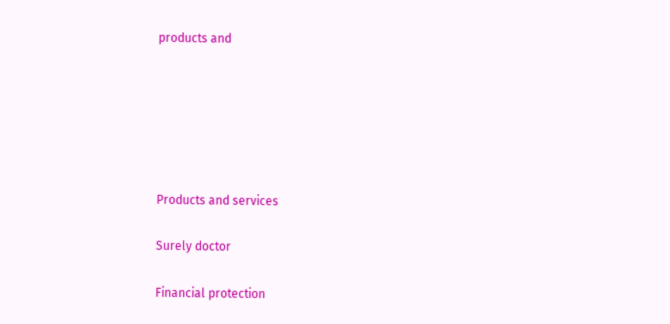products and






Products and services

Surely doctor

Financial protection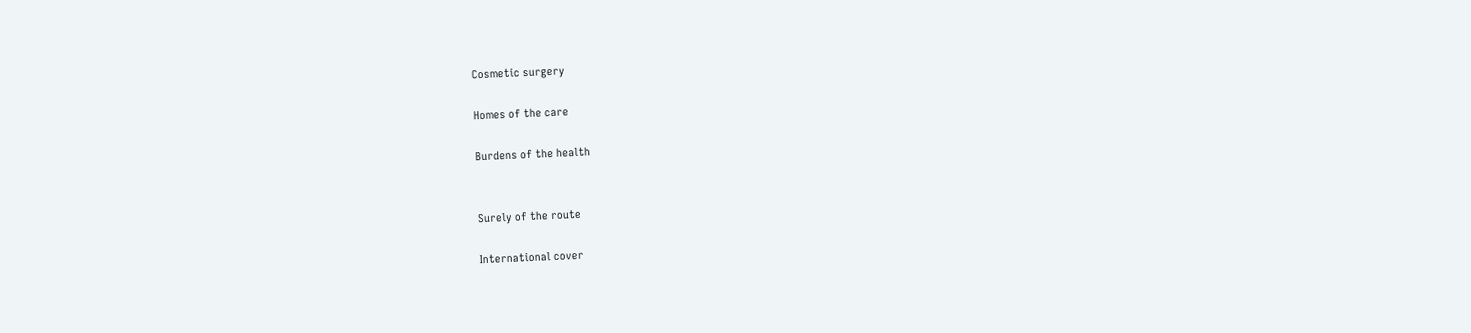Cosmetic surgery

Homes of the care

Burdens of the health


Surely of the route

International cover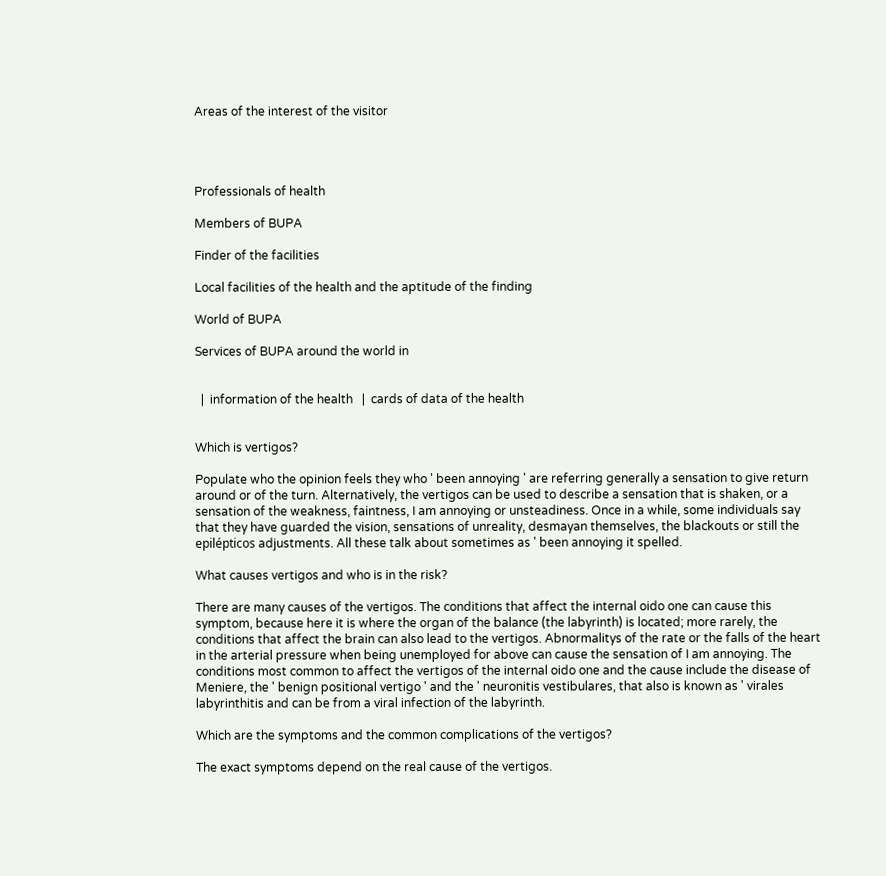Areas of the interest of the visitor




Professionals of health

Members of BUPA

Finder of the facilities

Local facilities of the health and the aptitude of the finding

World of BUPA

Services of BUPA around the world in


  |  information of the health   |  cards of data of the health


Which is vertigos?

Populate who the opinion feels they who ' been annoying ' are referring generally a sensation to give return around or of the turn. Alternatively, the vertigos can be used to describe a sensation that is shaken, or a sensation of the weakness, faintness, I am annoying or unsteadiness. Once in a while, some individuals say that they have guarded the vision, sensations of unreality, desmayan themselves, the blackouts or still the epilépticos adjustments. All these talk about sometimes as ' been annoying it spelled.

What causes vertigos and who is in the risk?

There are many causes of the vertigos. The conditions that affect the internal oido one can cause this symptom, because here it is where the organ of the balance (the labyrinth) is located; more rarely, the conditions that affect the brain can also lead to the vertigos. Abnormalitys of the rate or the falls of the heart in the arterial pressure when being unemployed for above can cause the sensation of I am annoying. The conditions most common to affect the vertigos of the internal oido one and the cause include the disease of Meniere, the ' benign positional vertigo ' and the ' neuronitis vestibulares, that also is known as ' virales labyrinthitis and can be from a viral infection of the labyrinth.

Which are the symptoms and the common complications of the vertigos?

The exact symptoms depend on the real cause of the vertigos.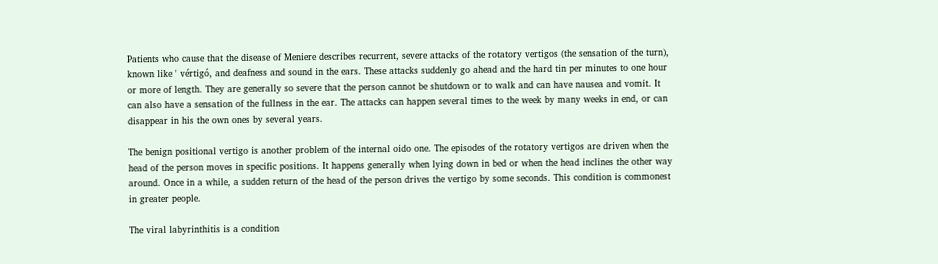Patients who cause that the disease of Meniere describes recurrent, severe attacks of the rotatory vertigos (the sensation of the turn), known like ' vértigó, and deafness and sound in the ears. These attacks suddenly go ahead and the hard tin per minutes to one hour or more of length. They are generally so severe that the person cannot be shutdown or to walk and can have nausea and vomit. It can also have a sensation of the fullness in the ear. The attacks can happen several times to the week by many weeks in end, or can disappear in his the own ones by several years.

The benign positional vertigo is another problem of the internal oido one. The episodes of the rotatory vertigos are driven when the head of the person moves in specific positions. It happens generally when lying down in bed or when the head inclines the other way around. Once in a while, a sudden return of the head of the person drives the vertigo by some seconds. This condition is commonest in greater people.

The viral labyrinthitis is a condition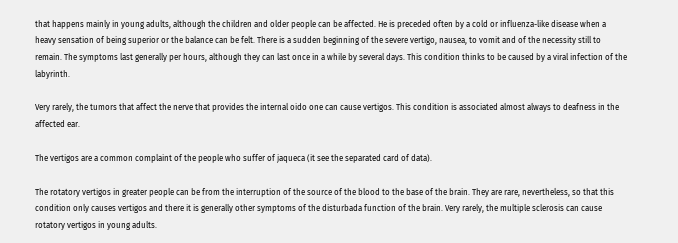that happens mainly in young adults, although the children and older people can be affected. He is preceded often by a cold or influenza-like disease when a heavy sensation of being superior or the balance can be felt. There is a sudden beginning of the severe vertigo, nausea, to vomit and of the necessity still to remain. The symptoms last generally per hours, although they can last once in a while by several days. This condition thinks to be caused by a viral infection of the labyrinth.

Very rarely, the tumors that affect the nerve that provides the internal oido one can cause vertigos. This condition is associated almost always to deafness in the affected ear.

The vertigos are a common complaint of the people who suffer of jaqueca (it see the separated card of data).

The rotatory vertigos in greater people can be from the interruption of the source of the blood to the base of the brain. They are rare, nevertheless, so that this condition only causes vertigos and there it is generally other symptoms of the disturbada function of the brain. Very rarely, the multiple sclerosis can cause rotatory vertigos in young adults.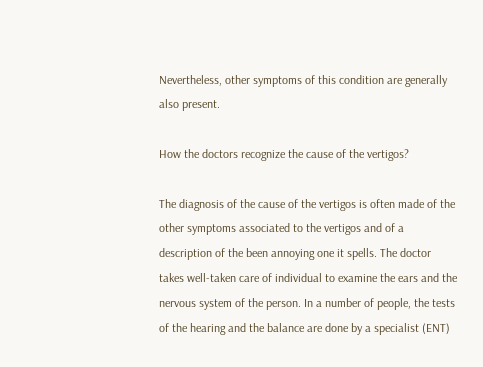Nevertheless, other symptoms of this condition are generally also present.

How the doctors recognize the cause of the vertigos?

The diagnosis of the cause of the vertigos is often made of the other symptoms associated to the vertigos and of a description of the been annoying one it spells. The doctor takes well-taken care of individual to examine the ears and the nervous system of the person. In a number of people, the tests of the hearing and the balance are done by a specialist (ENT)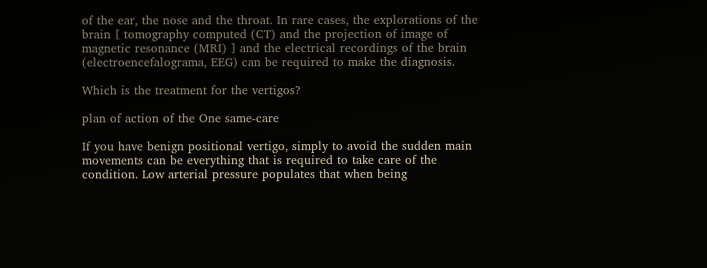of the ear, the nose and the throat. In rare cases, the explorations of the brain [ tomography computed (CT) and the projection of image of magnetic resonance (MRI) ] and the electrical recordings of the brain (electroencefalograma, EEG) can be required to make the diagnosis.

Which is the treatment for the vertigos?

plan of action of the One same-care

If you have benign positional vertigo, simply to avoid the sudden main movements can be everything that is required to take care of the condition. Low arterial pressure populates that when being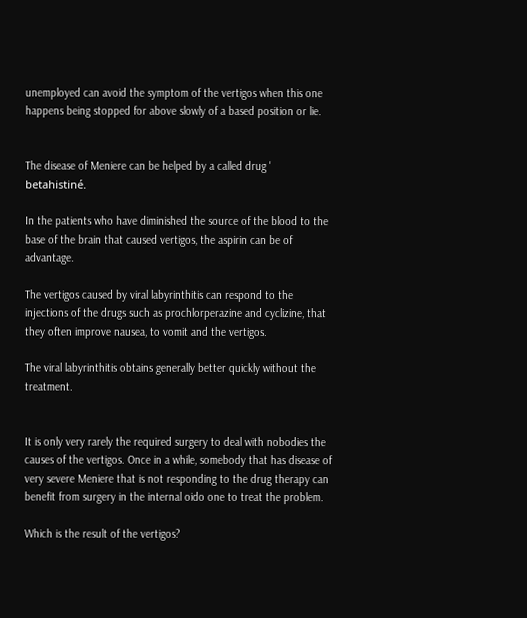unemployed can avoid the symptom of the vertigos when this one happens being stopped for above slowly of a based position or lie.


The disease of Meniere can be helped by a called drug ' betahistiné.

In the patients who have diminished the source of the blood to the base of the brain that caused vertigos, the aspirin can be of advantage.

The vertigos caused by viral labyrinthitis can respond to the injections of the drugs such as prochlorperazine and cyclizine, that they often improve nausea, to vomit and the vertigos.

The viral labyrinthitis obtains generally better quickly without the treatment.


It is only very rarely the required surgery to deal with nobodies the causes of the vertigos. Once in a while, somebody that has disease of very severe Meniere that is not responding to the drug therapy can benefit from surgery in the internal oido one to treat the problem.

Which is the result of the vertigos?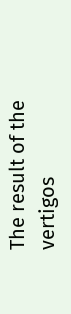The result of the vertigos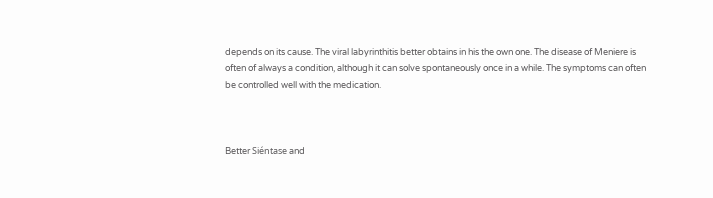depends on its cause. The viral labyrinthitis better obtains in his the own one. The disease of Meniere is often of always a condition, although it can solve spontaneously once in a while. The symptoms can often be controlled well with the medication.



Better Siéntase and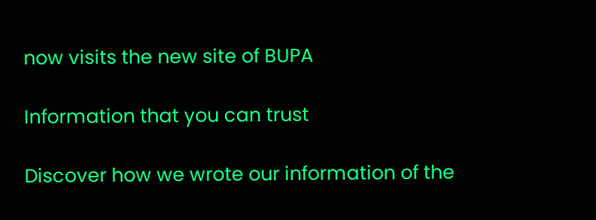now visits the new site of BUPA

Information that you can trust

Discover how we wrote our information of the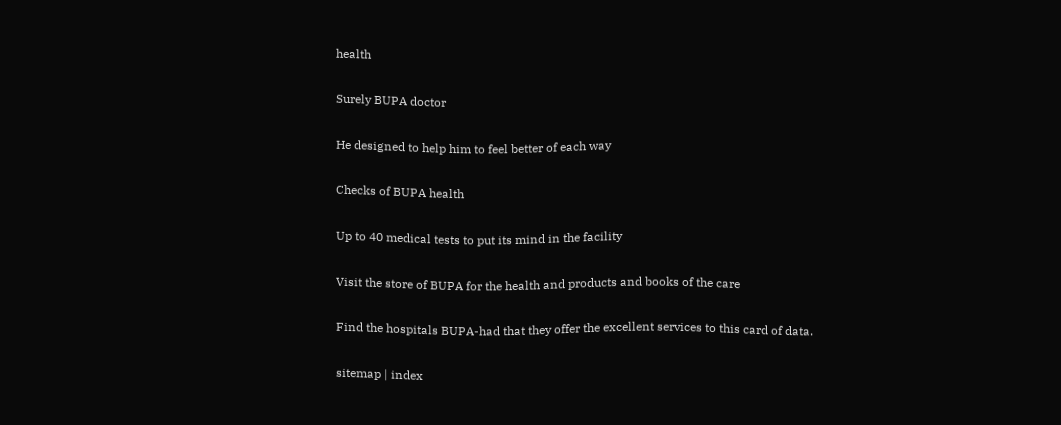health

Surely BUPA doctor

He designed to help him to feel better of each way

Checks of BUPA health

Up to 40 medical tests to put its mind in the facility

Visit the store of BUPA for the health and products and books of the care

Find the hospitals BUPA-had that they offer the excellent services to this card of data.

sitemap | index